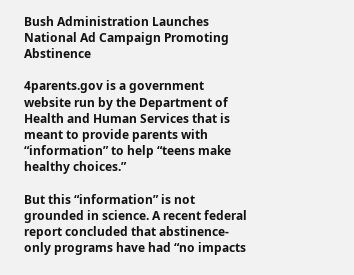Bush Administration Launches National Ad Campaign Promoting Abstinence

4parents.gov is a government website run by the Department of Health and Human Services that is meant to provide parents with “information” to help “teens make healthy choices.”

But this “information” is not grounded in science. A recent federal report concluded that abstinence-only programs have had “no impacts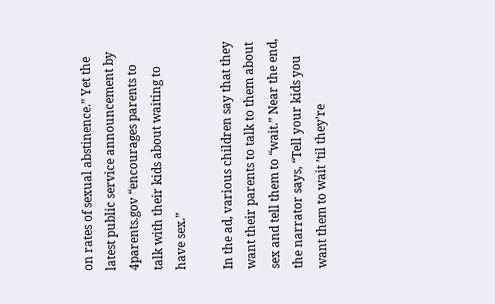on rates of sexual abstinence.” Yet the latest public service announcement by 4parents.gov “encourages parents to talk with their kids about waiting to have sex.”

In the ad, various children say that they want their parents to talk to them about sex and tell them to “wait.” Near the end, the narrator says, “Tell your kids you want them to wait ’til they’re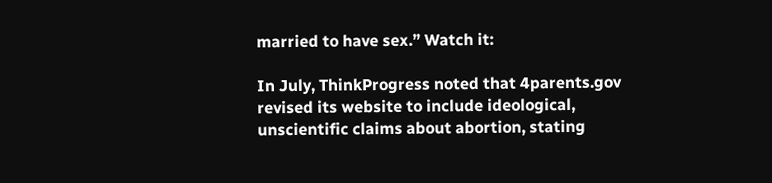married to have sex.” Watch it:

In July, ThinkProgress noted that 4parents.gov revised its website to include ideological, unscientific claims about abortion, stating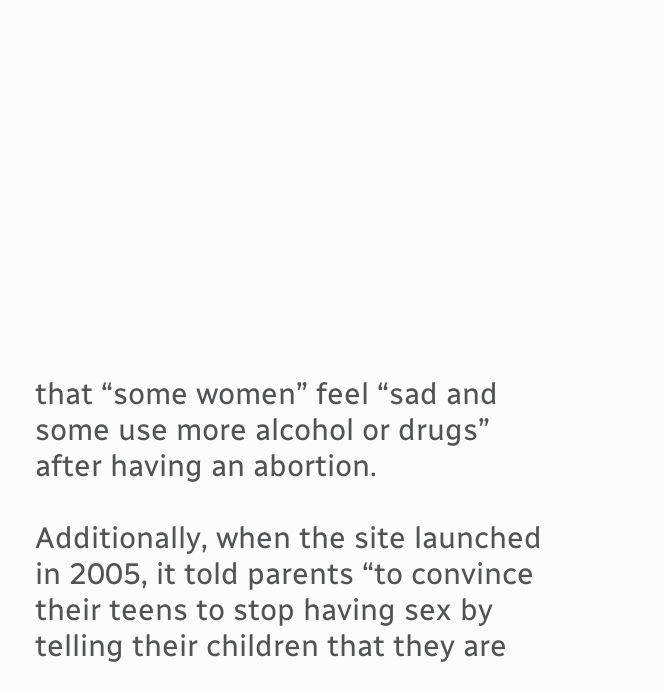that “some women” feel “sad and some use more alcohol or drugs” after having an abortion.

Additionally, when the site launched in 2005, it told parents “to convince their teens to stop having sex by telling their children that they are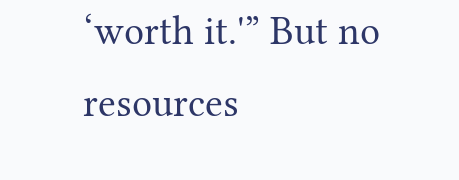‘worth it.'” But no resources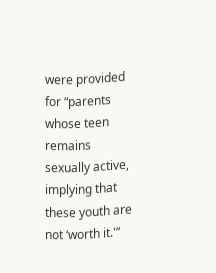were provided for “parents whose teen remains sexually active, implying that these youth are not ‘worth it.'”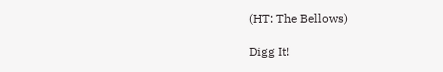(HT: The Bellows)

Digg It!